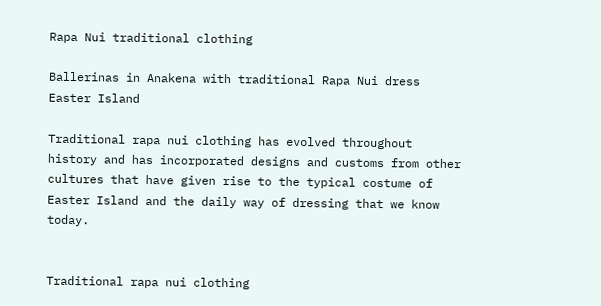Rapa Nui traditional clothing

Ballerinas in Anakena with traditional Rapa Nui dress Easter Island

Traditional rapa nui clothing has evolved throughout history and has incorporated designs and customs from other cultures that have given rise to the typical costume of Easter Island and the daily way of dressing that we know today.


Traditional rapa nui clothing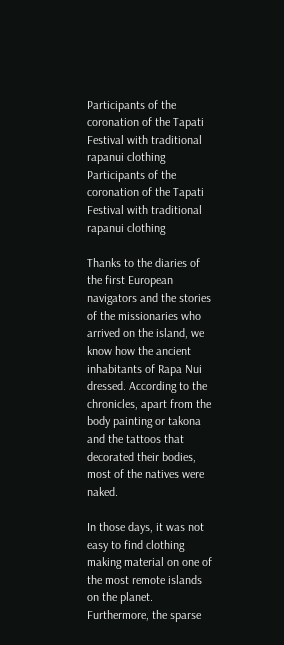Participants of the coronation of the Tapati Festival with traditional rapanui clothing
Participants of the coronation of the Tapati Festival with traditional rapanui clothing

Thanks to the diaries of the first European navigators and the stories of the missionaries who arrived on the island, we know how the ancient inhabitants of Rapa Nui dressed. According to the chronicles, apart from the body painting or takona and the tattoos that decorated their bodies, most of the natives were naked.

In those days, it was not easy to find clothing making material on one of the most remote islands on the planet. Furthermore, the sparse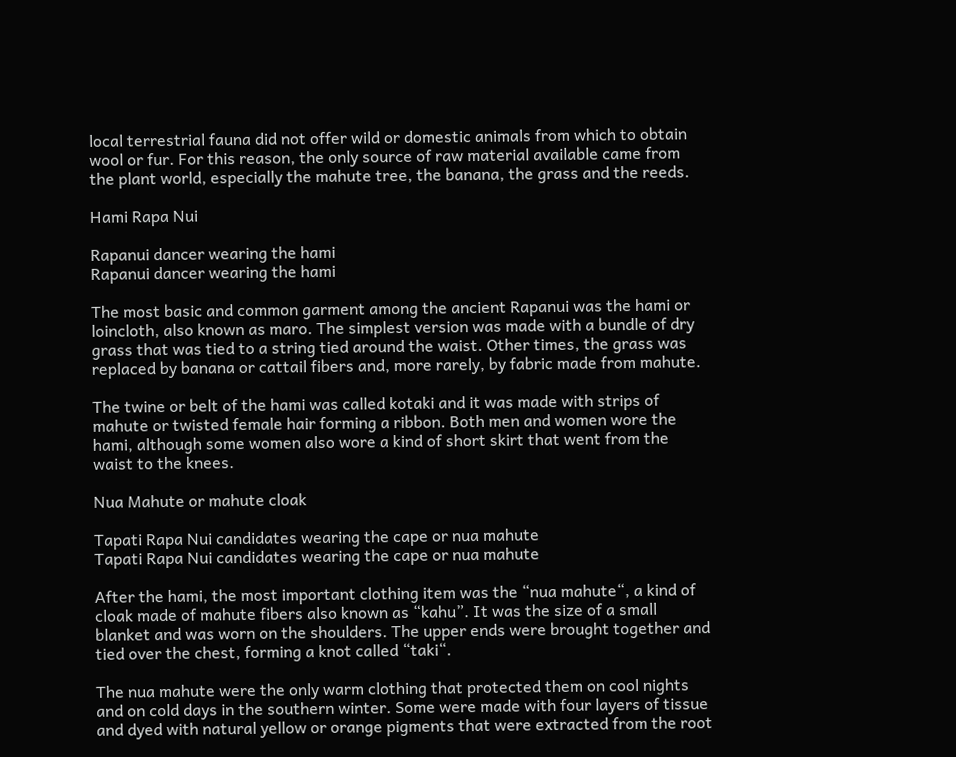local terrestrial fauna did not offer wild or domestic animals from which to obtain wool or fur. For this reason, the only source of raw material available came from the plant world, especially the mahute tree, the banana, the grass and the reeds.

Hami Rapa Nui

Rapanui dancer wearing the hami
Rapanui dancer wearing the hami

The most basic and common garment among the ancient Rapanui was the hami or loincloth, also known as maro. The simplest version was made with a bundle of dry grass that was tied to a string tied around the waist. Other times, the grass was replaced by banana or cattail fibers and, more rarely, by fabric made from mahute.

The twine or belt of the hami was called kotaki and it was made with strips of mahute or twisted female hair forming a ribbon. Both men and women wore the hami, although some women also wore a kind of short skirt that went from the waist to the knees.

Nua Mahute or mahute cloak

Tapati Rapa Nui candidates wearing the cape or nua mahute
Tapati Rapa Nui candidates wearing the cape or nua mahute

After the hami, the most important clothing item was the “nua mahute“, a kind of cloak made of mahute fibers also known as “kahu”. It was the size of a small blanket and was worn on the shoulders. The upper ends were brought together and tied over the chest, forming a knot called “taki“.

The nua mahute were the only warm clothing that protected them on cool nights and on cold days in the southern winter. Some were made with four layers of tissue and dyed with natural yellow or orange pigments that were extracted from the root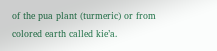of the pua plant (turmeric) or from colored earth called kie’a.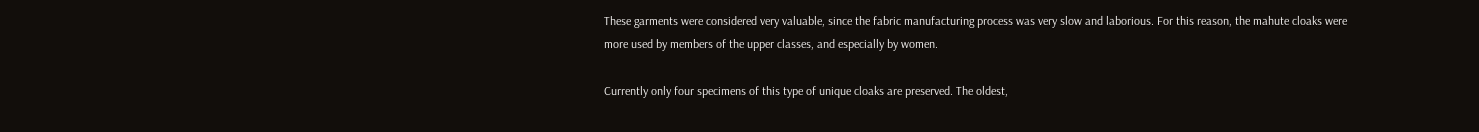These garments were considered very valuable, since the fabric manufacturing process was very slow and laborious. For this reason, the mahute cloaks were more used by members of the upper classes, and especially by women.

Currently only four specimens of this type of unique cloaks are preserved. The oldest,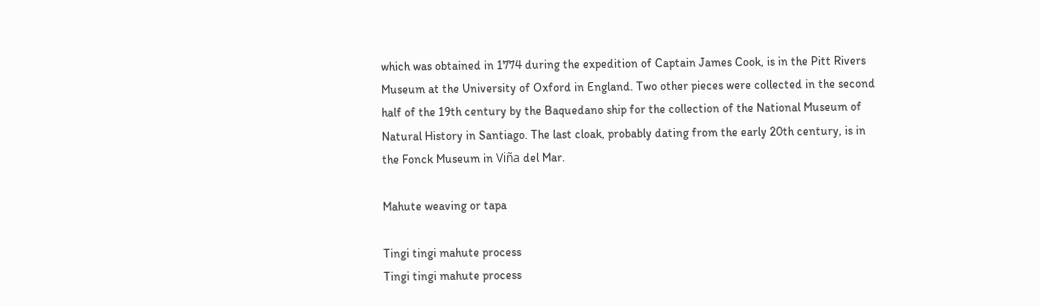which was obtained in 1774 during the expedition of Captain James Cook, is in the Pitt Rivers Museum at the University of Oxford in England. Two other pieces were collected in the second half of the 19th century by the Baquedano ship for the collection of the National Museum of Natural History in Santiago. The last cloak, probably dating from the early 20th century, is in the Fonck Museum in Viña del Mar.

Mahute weaving or tapa

Tingi tingi mahute process
Tingi tingi mahute process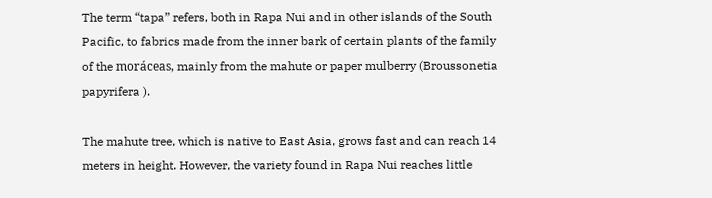The term “tapa” refers, both in Rapa Nui and in other islands of the South Pacific, to fabrics made from the inner bark of certain plants of the family of the moráceas, mainly from the mahute or paper mulberry (Broussonetia papyrifera ).

The mahute tree, which is native to East Asia, grows fast and can reach 14 meters in height. However, the variety found in Rapa Nui reaches little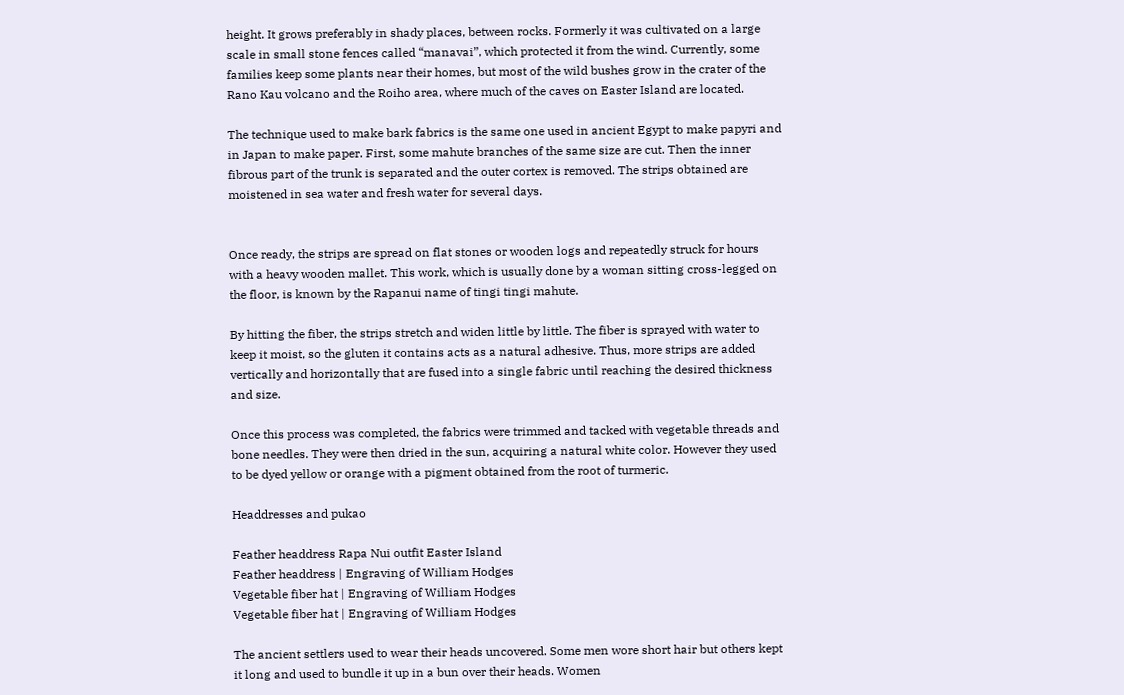height. It grows preferably in shady places, between rocks. Formerly it was cultivated on a large scale in small stone fences called “manavai”, which protected it from the wind. Currently, some families keep some plants near their homes, but most of the wild bushes grow in the crater of the Rano Kau volcano and the Roiho area, where much of the caves on Easter Island are located.

The technique used to make bark fabrics is the same one used in ancient Egypt to make papyri and in Japan to make paper. First, some mahute branches of the same size are cut. Then the inner fibrous part of the trunk is separated and the outer cortex is removed. The strips obtained are moistened in sea water and fresh water for several days.


Once ready, the strips are spread on flat stones or wooden logs and repeatedly struck for hours with a heavy wooden mallet. This work, which is usually done by a woman sitting cross-legged on the floor, is known by the Rapanui name of tingi tingi mahute.

By hitting the fiber, the strips stretch and widen little by little. The fiber is sprayed with water to keep it moist, so the gluten it contains acts as a natural adhesive. Thus, more strips are added vertically and horizontally that are fused into a single fabric until reaching the desired thickness and size.

Once this process was completed, the fabrics were trimmed and tacked with vegetable threads and bone needles. They were then dried in the sun, acquiring a natural white color. However they used to be dyed yellow or orange with a pigment obtained from the root of turmeric.

Headdresses and pukao

Feather headdress Rapa Nui outfit Easter Island
Feather headdress | Engraving of William Hodges
Vegetable fiber hat | Engraving of William Hodges
Vegetable fiber hat | Engraving of William Hodges

The ancient settlers used to wear their heads uncovered. Some men wore short hair but others kept it long and used to bundle it up in a bun over their heads. Women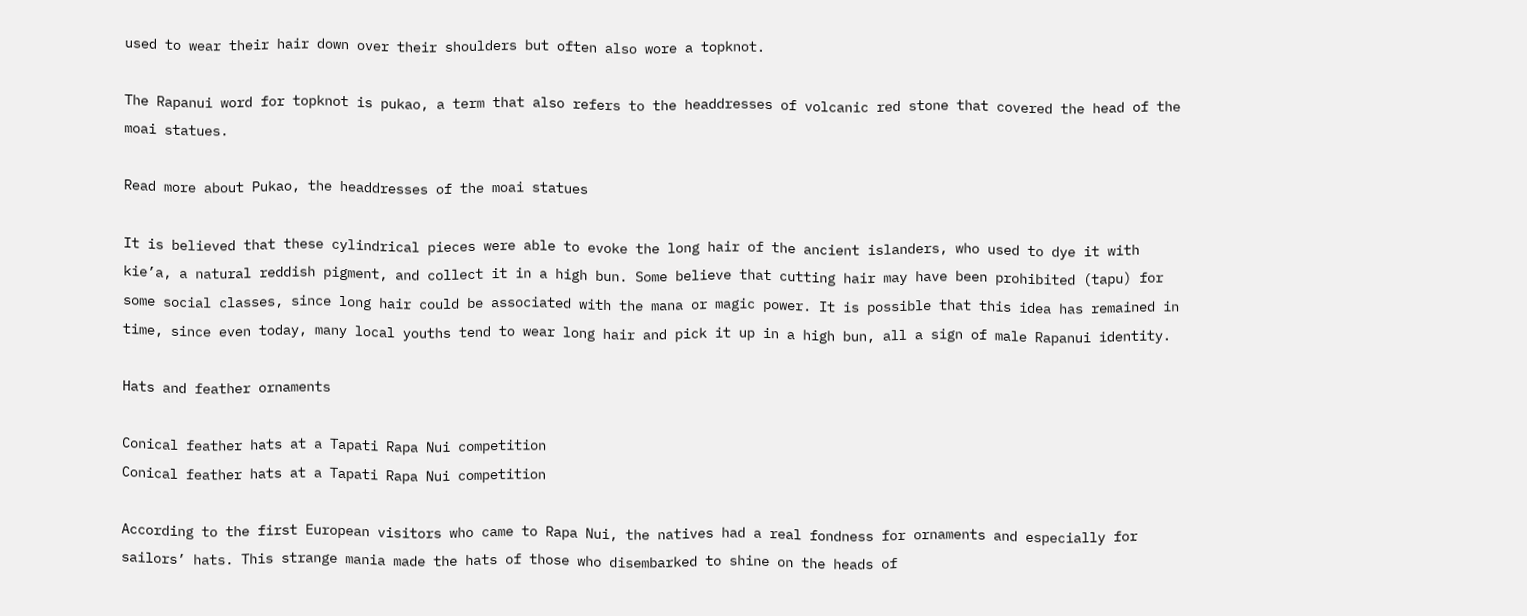used to wear their hair down over their shoulders but often also wore a topknot.

The Rapanui word for topknot is pukao, a term that also refers to the headdresses of volcanic red stone that covered the head of the moai statues.

Read more about Pukao, the headdresses of the moai statues

It is believed that these cylindrical pieces were able to evoke the long hair of the ancient islanders, who used to dye it with kie’a, a natural reddish pigment, and collect it in a high bun. Some believe that cutting hair may have been prohibited (tapu) for some social classes, since long hair could be associated with the mana or magic power. It is possible that this idea has remained in time, since even today, many local youths tend to wear long hair and pick it up in a high bun, all a sign of male Rapanui identity.

Hats and feather ornaments

Conical feather hats at a Tapati Rapa Nui competition
Conical feather hats at a Tapati Rapa Nui competition

According to the first European visitors who came to Rapa Nui, the natives had a real fondness for ornaments and especially for sailors’ hats. This strange mania made the hats of those who disembarked to shine on the heads of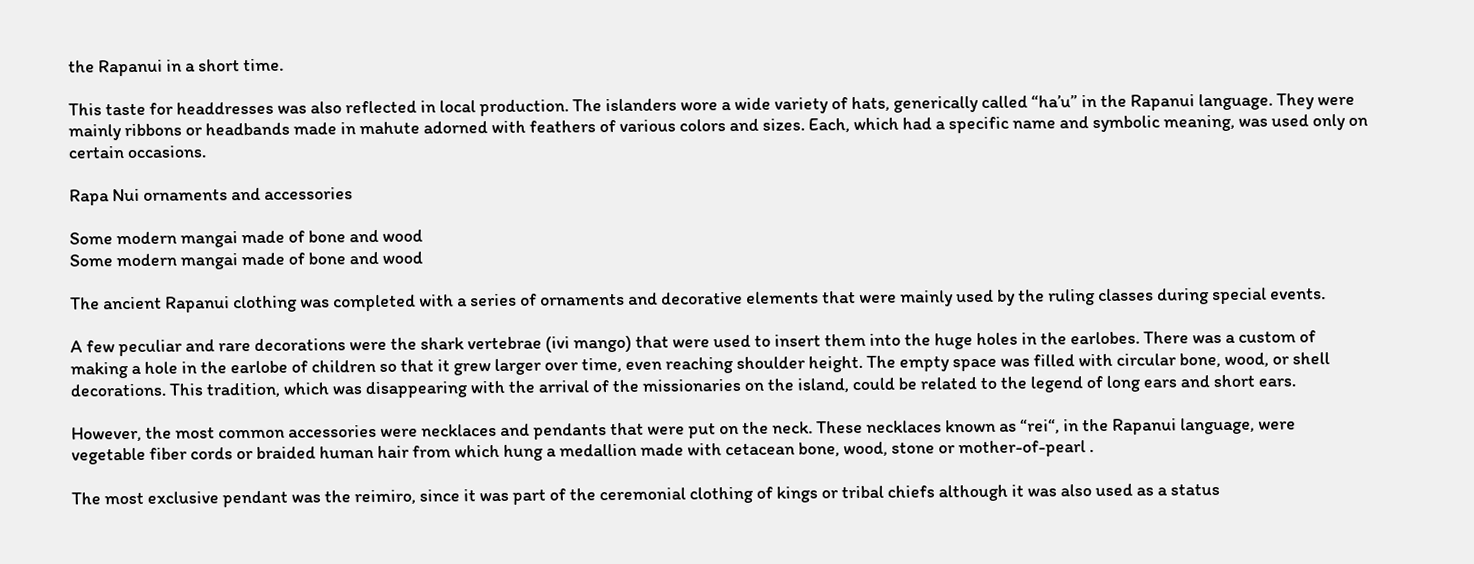the Rapanui in a short time.

This taste for headdresses was also reflected in local production. The islanders wore a wide variety of hats, generically called “ha’u” in the Rapanui language. They were mainly ribbons or headbands made in mahute adorned with feathers of various colors and sizes. Each, which had a specific name and symbolic meaning, was used only on certain occasions.

Rapa Nui ornaments and accessories

Some modern mangai made of bone and wood
Some modern mangai made of bone and wood

The ancient Rapanui clothing was completed with a series of ornaments and decorative elements that were mainly used by the ruling classes during special events.

A few peculiar and rare decorations were the shark vertebrae (ivi mango) that were used to insert them into the huge holes in the earlobes. There was a custom of making a hole in the earlobe of children so that it grew larger over time, even reaching shoulder height. The empty space was filled with circular bone, wood, or shell decorations. This tradition, which was disappearing with the arrival of the missionaries on the island, could be related to the legend of long ears and short ears.

However, the most common accessories were necklaces and pendants that were put on the neck. These necklaces known as “rei“, in the Rapanui language, were vegetable fiber cords or braided human hair from which hung a medallion made with cetacean bone, wood, stone or mother-of-pearl .

The most exclusive pendant was the reimiro, since it was part of the ceremonial clothing of kings or tribal chiefs although it was also used as a status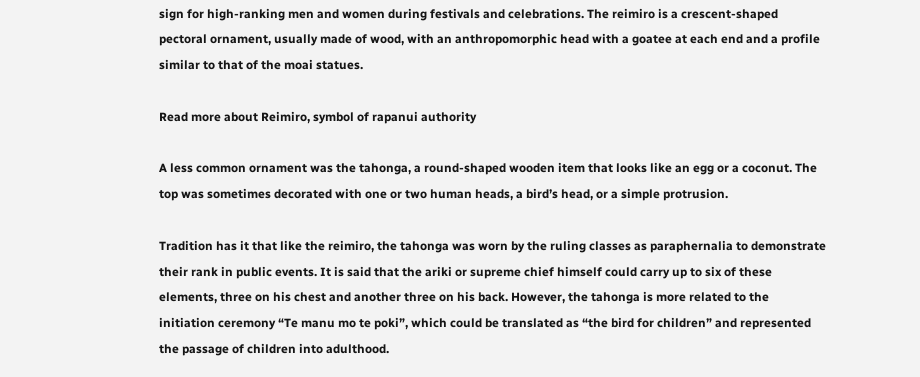sign for high-ranking men and women during festivals and celebrations. The reimiro is a crescent-shaped pectoral ornament, usually made of wood, with an anthropomorphic head with a goatee at each end and a profile similar to that of the moai statues.

Read more about Reimiro, symbol of rapanui authority

A less common ornament was the tahonga, a round-shaped wooden item that looks like an egg or a coconut. The top was sometimes decorated with one or two human heads, a bird’s head, or a simple protrusion.

Tradition has it that like the reimiro, the tahonga was worn by the ruling classes as paraphernalia to demonstrate their rank in public events. It is said that the ariki or supreme chief himself could carry up to six of these elements, three on his chest and another three on his back. However, the tahonga is more related to the initiation ceremony “Te manu mo te poki”, which could be translated as “the bird for children” and represented the passage of children into adulthood.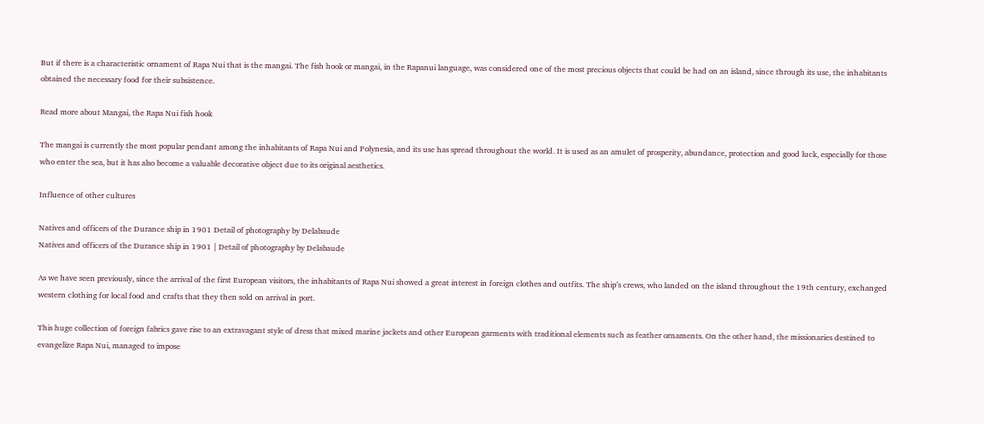But if there is a characteristic ornament of Rapa Nui that is the mangai. The fish hook or mangai, in the Rapanui language, was considered one of the most precious objects that could be had on an island, since through its use, the inhabitants obtained the necessary food for their subsistence.

Read more about Mangai, the Rapa Nui fish hook

The mangai is currently the most popular pendant among the inhabitants of Rapa Nui and Polynesia, and its use has spread throughout the world. It is used as an amulet of prosperity, abundance, protection and good luck, especially for those who enter the sea, but it has also become a valuable decorative object due to its original aesthetics.

Influence of other cultures

Natives and officers of the Durance ship in 1901 Detail of photography by Delabaude
Natives and officers of the Durance ship in 1901 | Detail of photography by Delabaude

As we have seen previously, since the arrival of the first European visitors, the inhabitants of Rapa Nui showed a great interest in foreign clothes and outfits. The ship’s crews, who landed on the island throughout the 19th century, exchanged western clothing for local food and crafts that they then sold on arrival in port.

This huge collection of foreign fabrics gave rise to an extravagant style of dress that mixed marine jackets and other European garments with traditional elements such as feather ornaments. On the other hand, the missionaries destined to evangelize Rapa Nui, managed to impose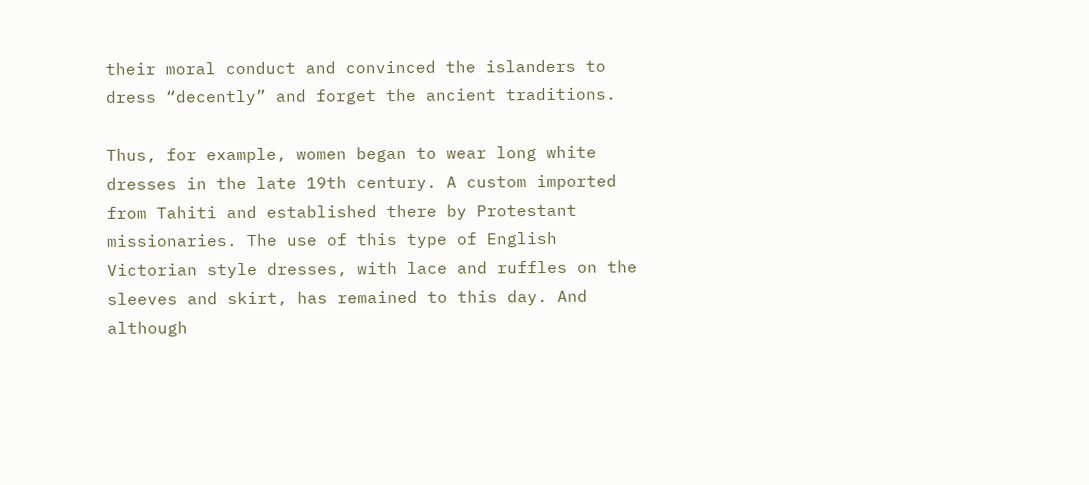their moral conduct and convinced the islanders to dress “decently” and forget the ancient traditions.

Thus, for example, women began to wear long white dresses in the late 19th century. A custom imported from Tahiti and established there by Protestant missionaries. The use of this type of English Victorian style dresses, with lace and ruffles on the sleeves and skirt, has remained to this day. And although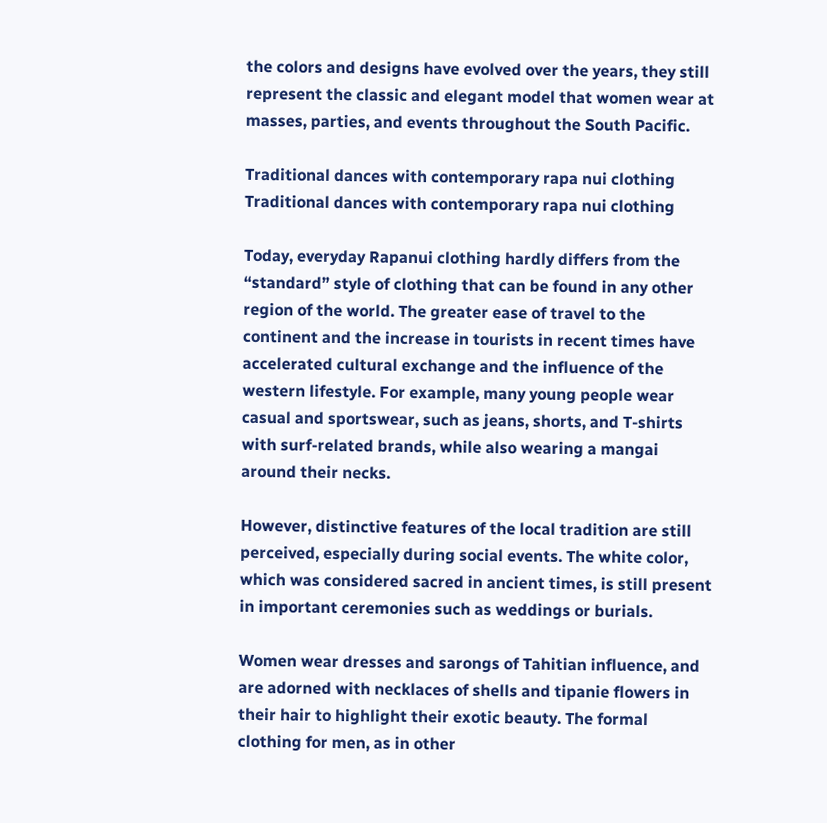the colors and designs have evolved over the years, they still represent the classic and elegant model that women wear at masses, parties, and events throughout the South Pacific.

Traditional dances with contemporary rapa nui clothing
Traditional dances with contemporary rapa nui clothing

Today, everyday Rapanui clothing hardly differs from the “standard” style of clothing that can be found in any other region of the world. The greater ease of travel to the continent and the increase in tourists in recent times have accelerated cultural exchange and the influence of the western lifestyle. For example, many young people wear casual and sportswear, such as jeans, shorts, and T-shirts with surf-related brands, while also wearing a mangai around their necks.

However, distinctive features of the local tradition are still perceived, especially during social events. The white color, which was considered sacred in ancient times, is still present in important ceremonies such as weddings or burials.

Women wear dresses and sarongs of Tahitian influence, and are adorned with necklaces of shells and tipanie flowers in their hair to highlight their exotic beauty. The formal clothing for men, as in other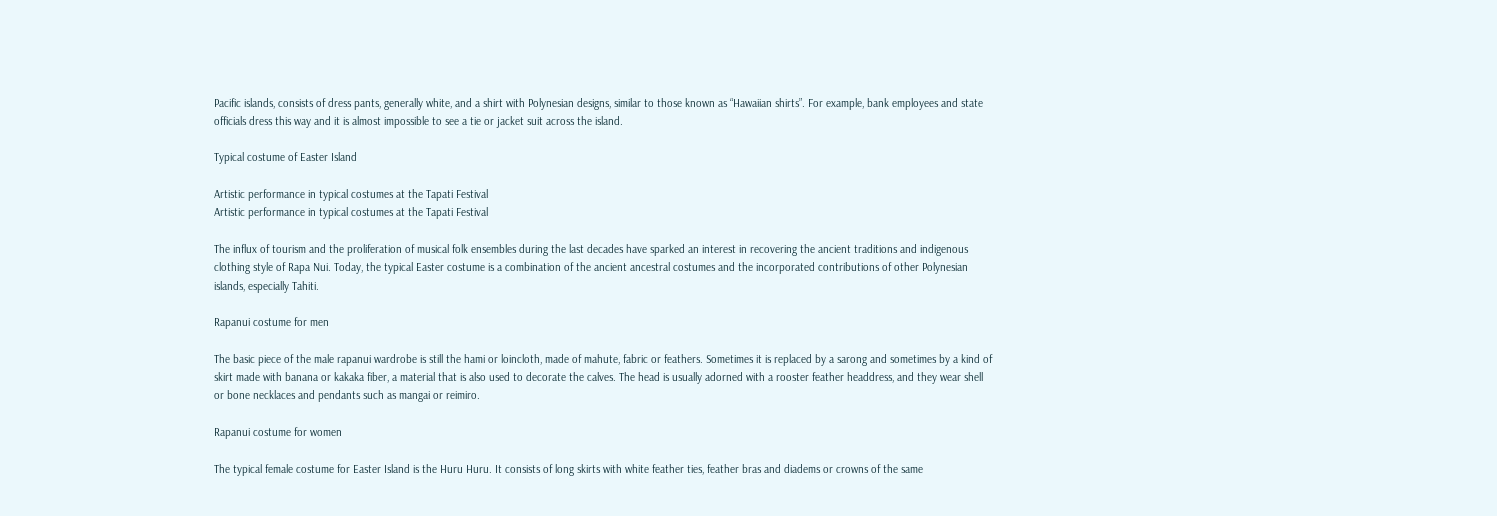Pacific islands, consists of dress pants, generally white, and a shirt with Polynesian designs, similar to those known as “Hawaiian shirts”. For example, bank employees and state officials dress this way and it is almost impossible to see a tie or jacket suit across the island.

Typical costume of Easter Island

Artistic performance in typical costumes at the Tapati Festival
Artistic performance in typical costumes at the Tapati Festival

The influx of tourism and the proliferation of musical folk ensembles during the last decades have sparked an interest in recovering the ancient traditions and indigenous clothing style of Rapa Nui. Today, the typical Easter costume is a combination of the ancient ancestral costumes and the incorporated contributions of other Polynesian islands, especially Tahiti.

Rapanui costume for men

The basic piece of the male rapanui wardrobe is still the hami or loincloth, made of mahute, fabric or feathers. Sometimes it is replaced by a sarong and sometimes by a kind of skirt made with banana or kakaka fiber, a material that is also used to decorate the calves. The head is usually adorned with a rooster feather headdress, and they wear shell or bone necklaces and pendants such as mangai or reimiro.

Rapanui costume for women

The typical female costume for Easter Island is the Huru Huru. It consists of long skirts with white feather ties, feather bras and diadems or crowns of the same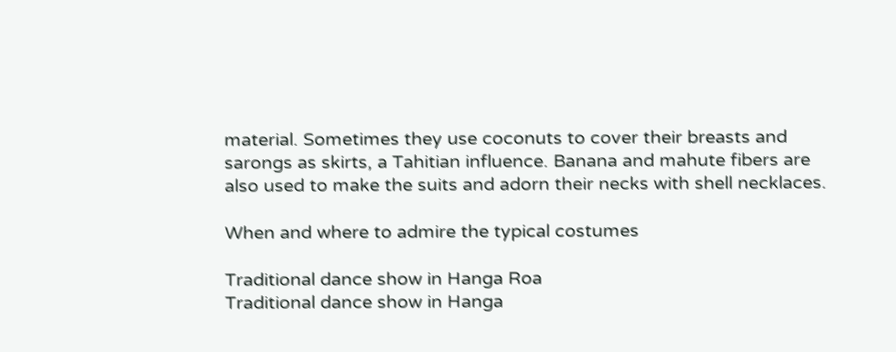material. Sometimes they use coconuts to cover their breasts and sarongs as skirts, a Tahitian influence. Banana and mahute fibers are also used to make the suits and adorn their necks with shell necklaces.

When and where to admire the typical costumes

Traditional dance show in Hanga Roa
Traditional dance show in Hanga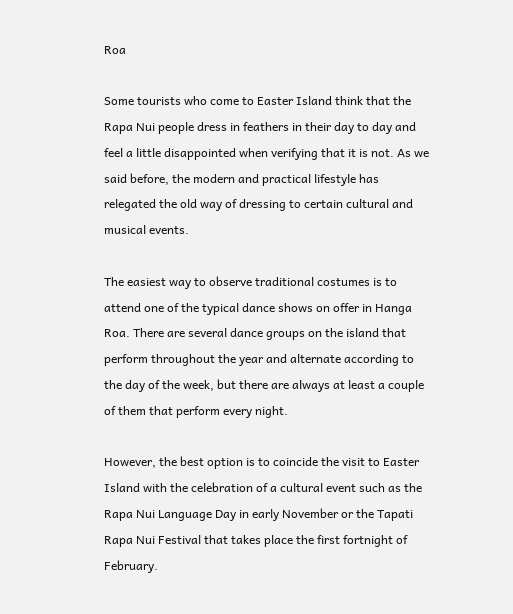Roa

Some tourists who come to Easter Island think that the Rapa Nui people dress in feathers in their day to day and feel a little disappointed when verifying that it is not. As we said before, the modern and practical lifestyle has relegated the old way of dressing to certain cultural and musical events.

The easiest way to observe traditional costumes is to attend one of the typical dance shows on offer in Hanga Roa. There are several dance groups on the island that perform throughout the year and alternate according to the day of the week, but there are always at least a couple of them that perform every night.

However, the best option is to coincide the visit to Easter Island with the celebration of a cultural event such as the Rapa Nui Language Day in early November or the Tapati Rapa Nui Festival that takes place the first fortnight of February.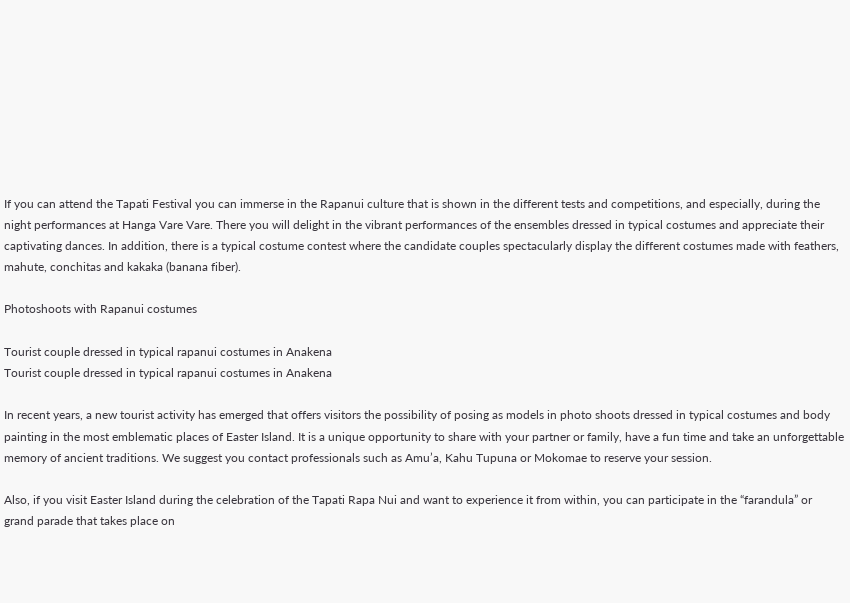If you can attend the Tapati Festival you can immerse in the Rapanui culture that is shown in the different tests and competitions, and especially, during the night performances at Hanga Vare Vare. There you will delight in the vibrant performances of the ensembles dressed in typical costumes and appreciate their captivating dances. In addition, there is a typical costume contest where the candidate couples spectacularly display the different costumes made with feathers, mahute, conchitas and kakaka (banana fiber).

Photoshoots with Rapanui costumes

Tourist couple dressed in typical rapanui costumes in Anakena
Tourist couple dressed in typical rapanui costumes in Anakena

In recent years, a new tourist activity has emerged that offers visitors the possibility of posing as models in photo shoots dressed in typical costumes and body painting in the most emblematic places of Easter Island. It is a unique opportunity to share with your partner or family, have a fun time and take an unforgettable memory of ancient traditions. We suggest you contact professionals such as Amu’a, Kahu Tupuna or Mokomae to reserve your session.

Also, if you visit Easter Island during the celebration of the Tapati Rapa Nui and want to experience it from within, you can participate in the “farandula” or grand parade that takes place on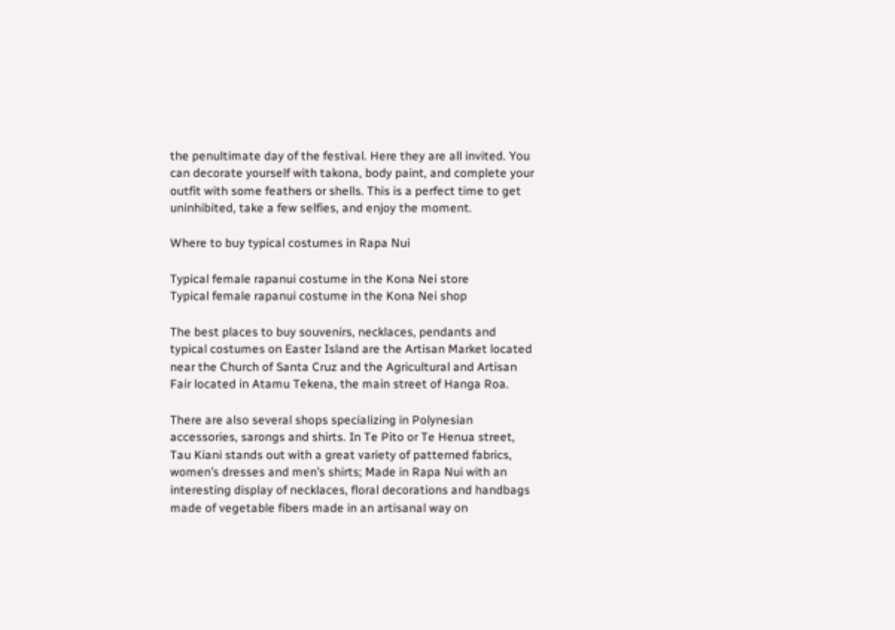the penultimate day of the festival. Here they are all invited. You can decorate yourself with takona, body paint, and complete your outfit with some feathers or shells. This is a perfect time to get uninhibited, take a few selfies, and enjoy the moment.

Where to buy typical costumes in Rapa Nui

Typical female rapanui costume in the Kona Nei store
Typical female rapanui costume in the Kona Nei shop

The best places to buy souvenirs, necklaces, pendants and typical costumes on Easter Island are the Artisan Market located near the Church of Santa Cruz and the Agricultural and Artisan Fair located in Atamu Tekena, the main street of Hanga Roa.

There are also several shops specializing in Polynesian accessories, sarongs and shirts. In Te Pito or Te Henua street, Tau Kiani stands out with a great variety of patterned fabrics, women’s dresses and men’s shirts; Made in Rapa Nui with an interesting display of necklaces, floral decorations and handbags made of vegetable fibers made in an artisanal way on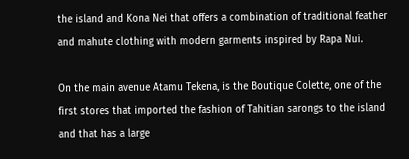the island and Kona Nei that offers a combination of traditional feather and mahute clothing with modern garments inspired by Rapa Nui.

On the main avenue Atamu Tekena, is the Boutique Colette, one of the first stores that imported the fashion of Tahitian sarongs to the island and that has a large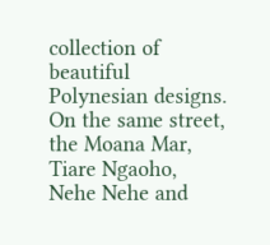collection of beautiful Polynesian designs. On the same street, the Moana Mar, Tiare Ngaoho, Nehe Nehe and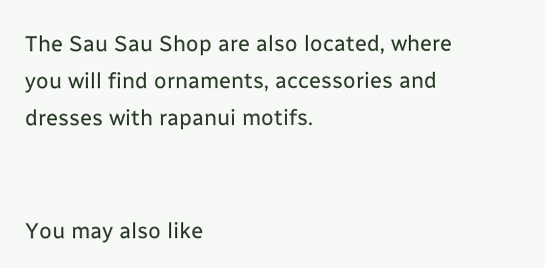The Sau Sau Shop are also located, where you will find ornaments, accessories and dresses with rapanui motifs.


You may also like